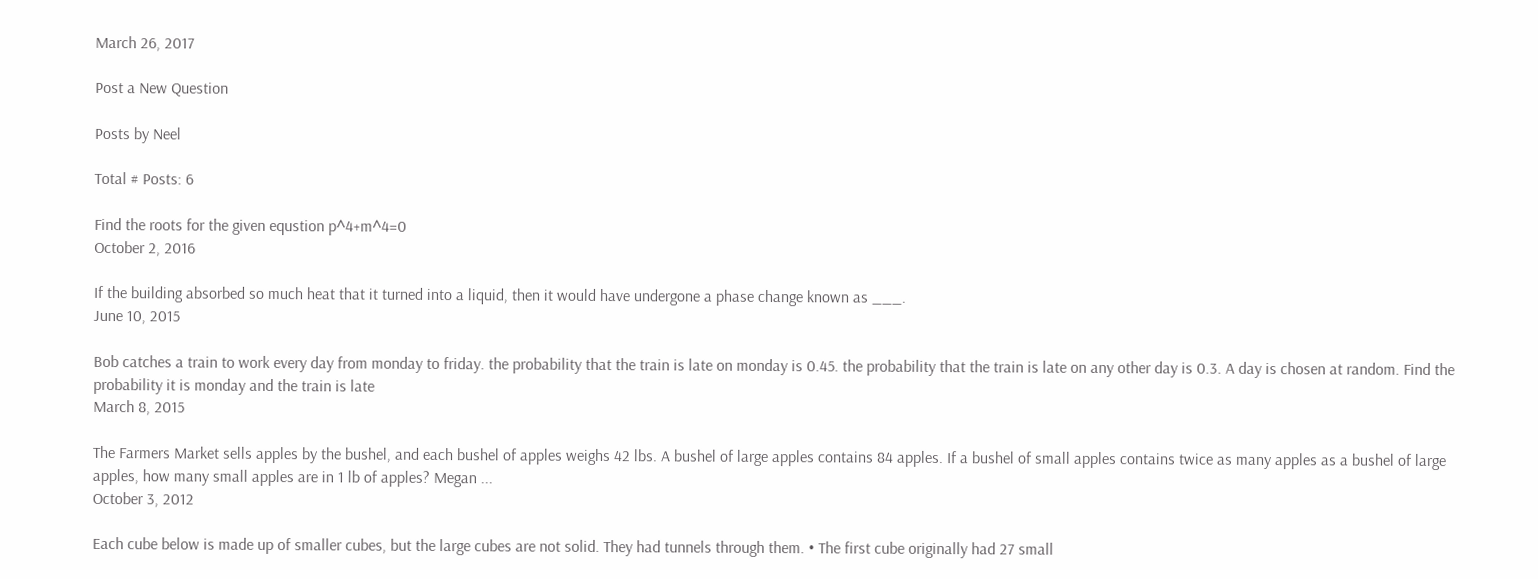March 26, 2017

Post a New Question

Posts by Neel

Total # Posts: 6

Find the roots for the given equstion p^4+m^4=0
October 2, 2016

If the building absorbed so much heat that it turned into a liquid, then it would have undergone a phase change known as ___.
June 10, 2015

Bob catches a train to work every day from monday to friday. the probability that the train is late on monday is 0.45. the probability that the train is late on any other day is 0.3. A day is chosen at random. Find the probability it is monday and the train is late
March 8, 2015

The Farmers Market sells apples by the bushel, and each bushel of apples weighs 42 lbs. A bushel of large apples contains 84 apples. If a bushel of small apples contains twice as many apples as a bushel of large apples, how many small apples are in 1 lb of apples? Megan ...
October 3, 2012

Each cube below is made up of smaller cubes, but the large cubes are not solid. They had tunnels through them. • The first cube originally had 27 small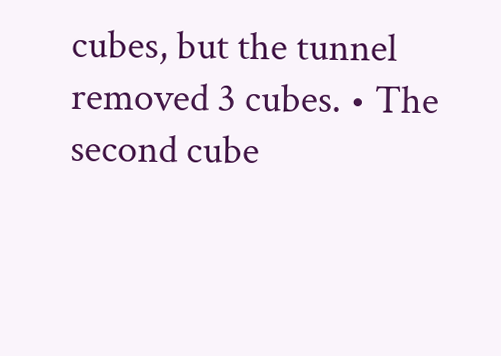cubes, but the tunnel removed 3 cubes. • The second cube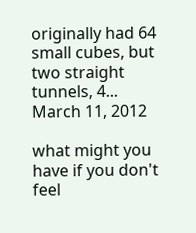originally had 64 small cubes, but two straight tunnels, 4...
March 11, 2012

what might you have if you don't feel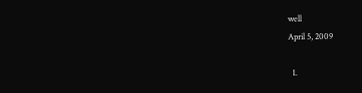well
April 5, 2009

  1.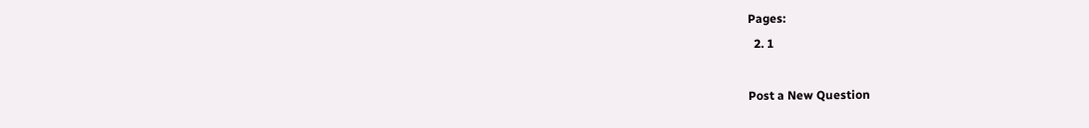Pages:
  2. 1

Post a New Question